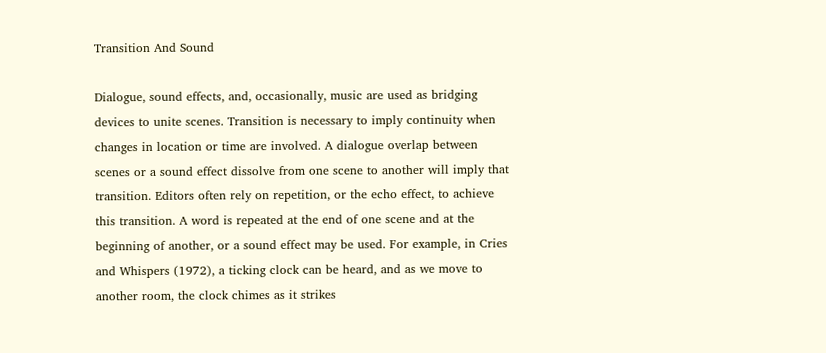Transition And Sound

Dialogue, sound effects, and, occasionally, music are used as bridging devices to unite scenes. Transition is necessary to imply continuity when changes in location or time are involved. A dialogue overlap between scenes or a sound effect dissolve from one scene to another will imply that transition. Editors often rely on repetition, or the echo effect, to achieve this transition. A word is repeated at the end of one scene and at the beginning of another, or a sound effect may be used. For example, in Cries and Whispers (1972), a ticking clock can be heard, and as we move to another room, the clock chimes as it strikes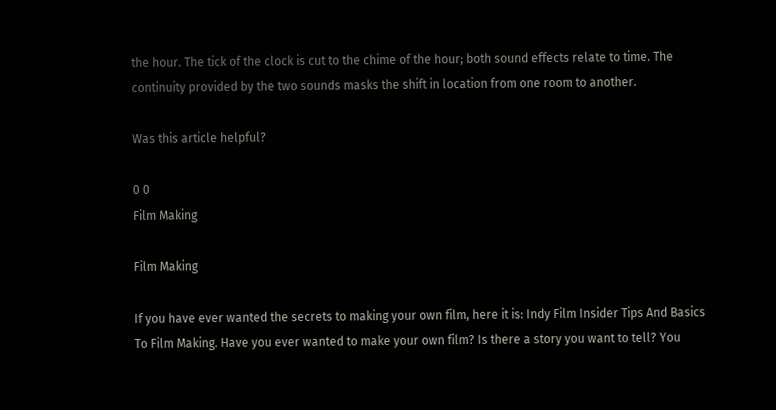the hour. The tick of the clock is cut to the chime of the hour; both sound effects relate to time. The continuity provided by the two sounds masks the shift in location from one room to another.

Was this article helpful?

0 0
Film Making

Film Making

If you have ever wanted the secrets to making your own film, here it is: Indy Film Insider Tips And Basics To Film Making. Have you ever wanted to make your own film? Is there a story you want to tell? You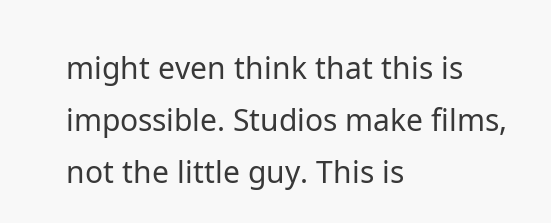might even think that this is impossible. Studios make films, not the little guy. This is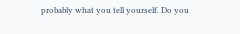probably what you tell yourself. Do you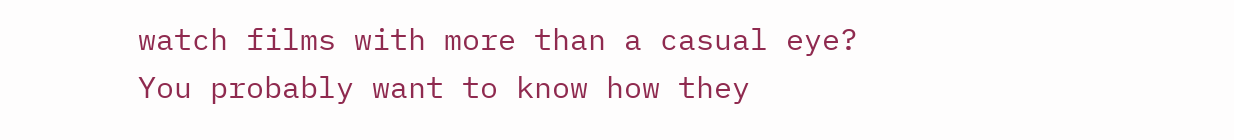watch films with more than a casual eye? You probably want to know how they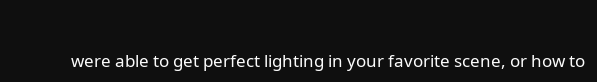were able to get perfect lighting in your favorite scene, or how to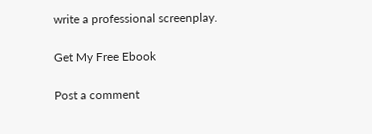write a professional screenplay.

Get My Free Ebook

Post a comment